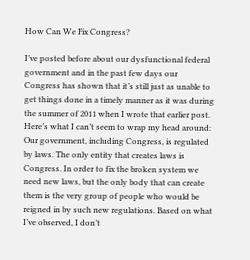How Can We Fix Congress?

I’ve posted before about our dysfunctional federal government and in the past few days our Congress has shown that it’s still just as unable to get things done in a timely manner as it was during the summer of 2011 when I wrote that earlier post. Here’s what I can’t seem to wrap my head around: Our government, including Congress, is regulated by laws. The only entity that creates laws is Congress. In order to fix the broken system we need new laws, but the only body that can create them is the very group of people who would be reigned in by such new regulations. Based on what I’ve observed, I don’t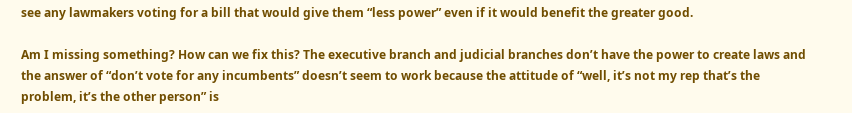see any lawmakers voting for a bill that would give them “less power” even if it would benefit the greater good.

Am I missing something? How can we fix this? The executive branch and judicial branches don’t have the power to create laws and the answer of “don’t vote for any incumbents” doesn’t seem to work because the attitude of “well, it’s not my rep that’s the problem, it’s the other person” is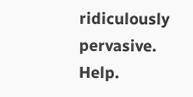ridiculously pervasive. Help.